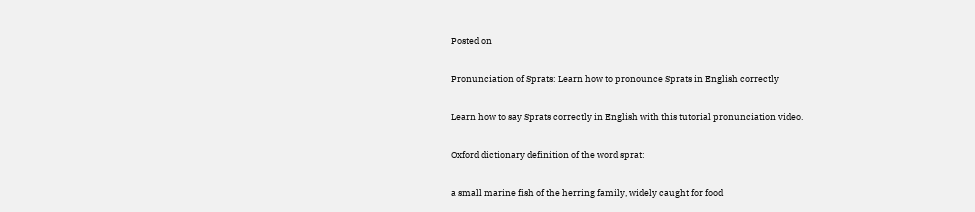Posted on

Pronunciation of Sprats: Learn how to pronounce Sprats in English correctly

Learn how to say Sprats correctly in English with this tutorial pronunciation video.

Oxford dictionary definition of the word sprat:

a small marine fish of the herring family, widely caught for food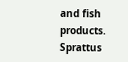and fish products.
Sprattus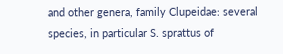and other genera, family Clupeidae: several species, in particular S. sprattus of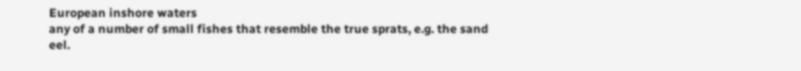European inshore waters
any of a number of small fishes that resemble the true sprats, e.g. the sand eel.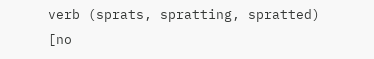verb (sprats, spratting, spratted)
[no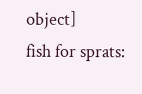object]
fish for sprats: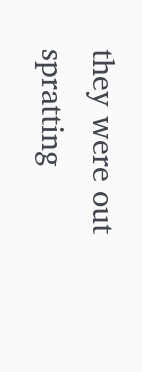they were out spratting